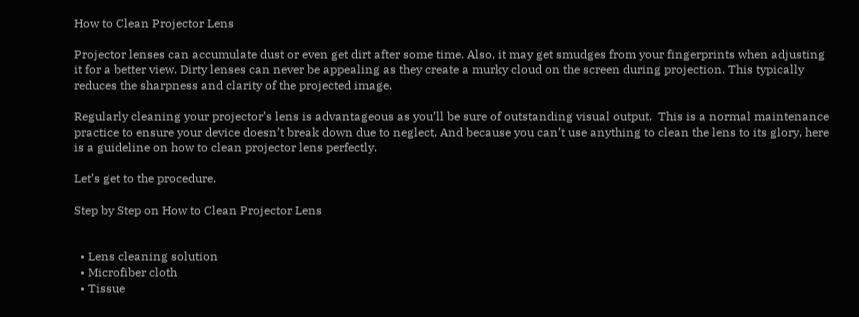How to Clean Projector Lens

Projector lenses can accumulate dust or even get dirt after some time. Also, it may get smudges from your fingerprints when adjusting it for a better view. Dirty lenses can never be appealing as they create a murky cloud on the screen during projection. This typically reduces the sharpness and clarity of the projected image.

Regularly cleaning your projector’s lens is advantageous as you’ll be sure of outstanding visual output.  This is a normal maintenance practice to ensure your device doesn’t break down due to neglect. And because you can’t use anything to clean the lens to its glory, here is a guideline on how to clean projector lens perfectly.

Let’s get to the procedure.

Step by Step on How to Clean Projector Lens


  • Lens cleaning solution
  • Microfiber cloth
  • Tissue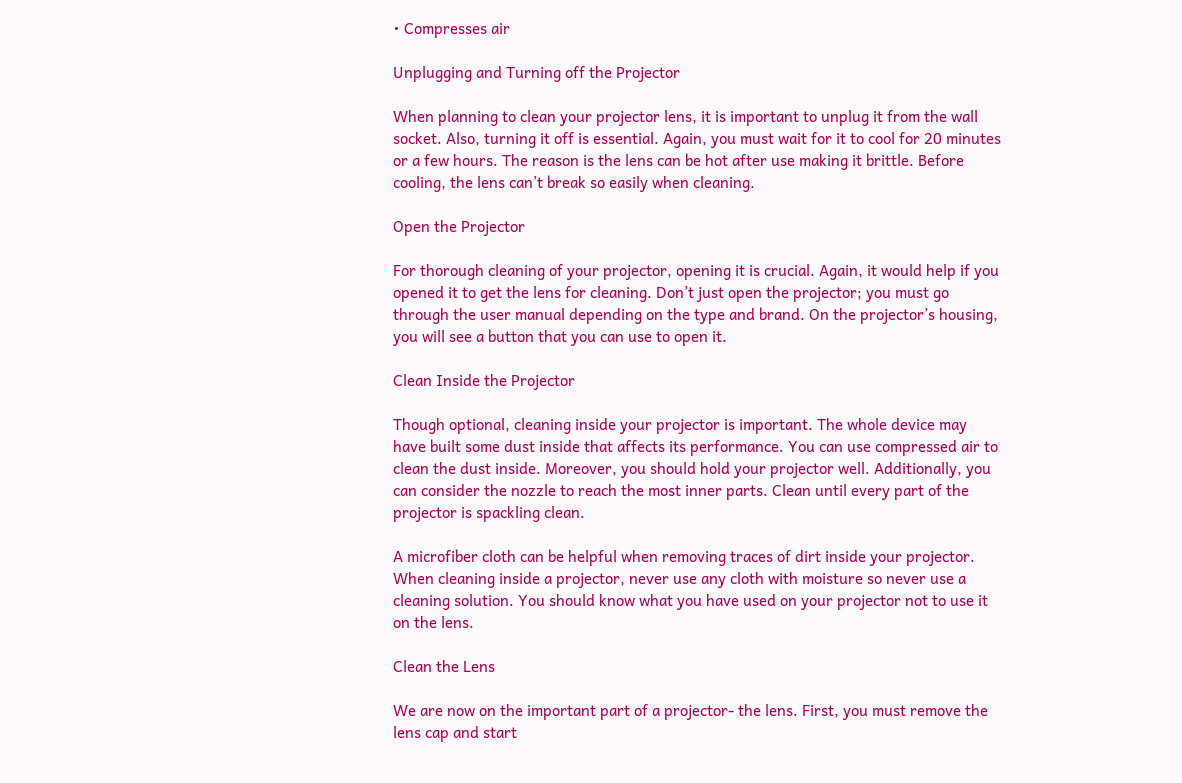• Compresses air

Unplugging and Turning off the Projector

When planning to clean your projector lens, it is important to unplug it from the wall socket. Also, turning it off is essential. Again, you must wait for it to cool for 20 minutes or a few hours. The reason is the lens can be hot after use making it brittle. Before cooling, the lens can’t break so easily when cleaning.

Open the Projector

For thorough cleaning of your projector, opening it is crucial. Again, it would help if you opened it to get the lens for cleaning. Don’t just open the projector; you must go through the user manual depending on the type and brand. On the projector’s housing, you will see a button that you can use to open it.

Clean Inside the Projector

Though optional, cleaning inside your projector is important. The whole device may have built some dust inside that affects its performance. You can use compressed air to clean the dust inside. Moreover, you should hold your projector well. Additionally, you can consider the nozzle to reach the most inner parts. Clean until every part of the projector is spackling clean.

A microfiber cloth can be helpful when removing traces of dirt inside your projector. When cleaning inside a projector, never use any cloth with moisture so never use a cleaning solution. You should know what you have used on your projector not to use it on the lens.

Clean the Lens

We are now on the important part of a projector- the lens. First, you must remove the lens cap and start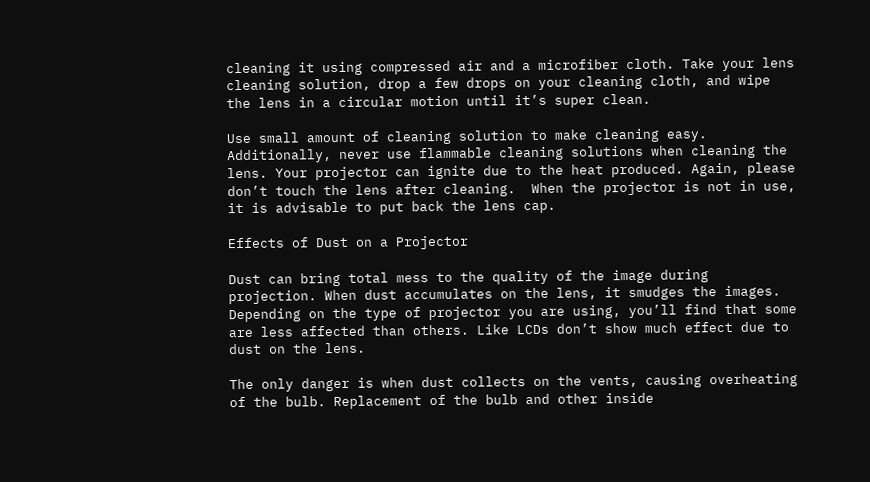cleaning it using compressed air and a microfiber cloth. Take your lens cleaning solution, drop a few drops on your cleaning cloth, and wipe the lens in a circular motion until it’s super clean.

Use small amount of cleaning solution to make cleaning easy. Additionally, never use flammable cleaning solutions when cleaning the lens. Your projector can ignite due to the heat produced. Again, please don’t touch the lens after cleaning.  When the projector is not in use,  it is advisable to put back the lens cap.

Effects of Dust on a Projector

Dust can bring total mess to the quality of the image during projection. When dust accumulates on the lens, it smudges the images. Depending on the type of projector you are using, you’ll find that some are less affected than others. Like LCDs don’t show much effect due to dust on the lens.

The only danger is when dust collects on the vents, causing overheating of the bulb. Replacement of the bulb and other inside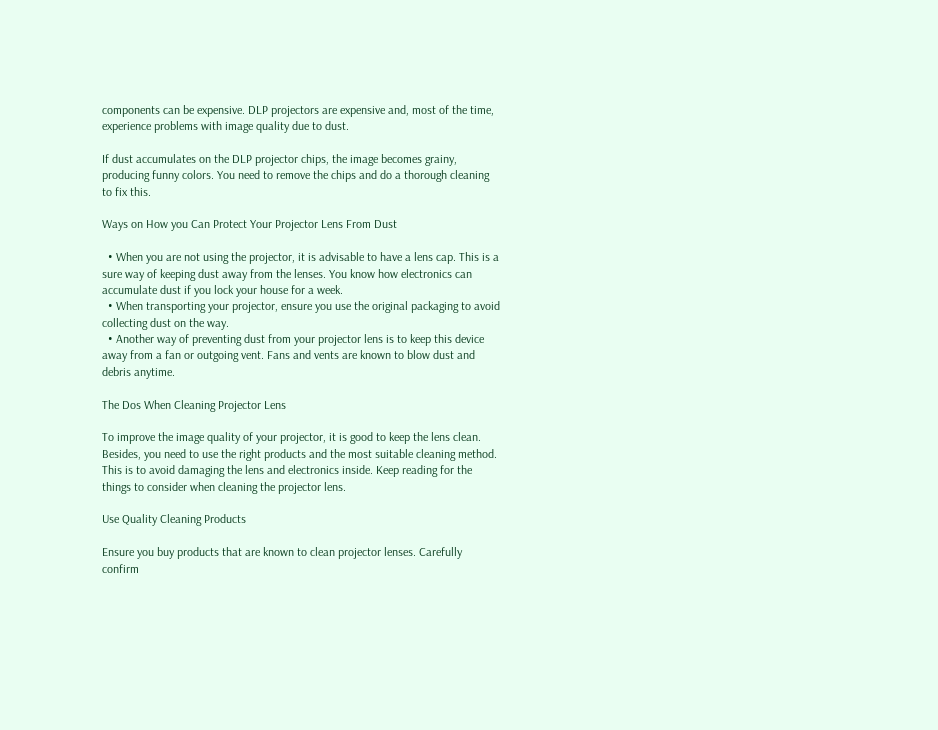components can be expensive. DLP projectors are expensive and, most of the time, experience problems with image quality due to dust.

If dust accumulates on the DLP projector chips, the image becomes grainy, producing funny colors. You need to remove the chips and do a thorough cleaning to fix this.

Ways on How you Can Protect Your Projector Lens From Dust

  • When you are not using the projector, it is advisable to have a lens cap. This is a sure way of keeping dust away from the lenses. You know how electronics can accumulate dust if you lock your house for a week.
  • When transporting your projector, ensure you use the original packaging to avoid collecting dust on the way.
  • Another way of preventing dust from your projector lens is to keep this device away from a fan or outgoing vent. Fans and vents are known to blow dust and debris anytime.

The Dos When Cleaning Projector Lens

To improve the image quality of your projector, it is good to keep the lens clean. Besides, you need to use the right products and the most suitable cleaning method. This is to avoid damaging the lens and electronics inside. Keep reading for the things to consider when cleaning the projector lens.

Use Quality Cleaning Products

Ensure you buy products that are known to clean projector lenses. Carefully confirm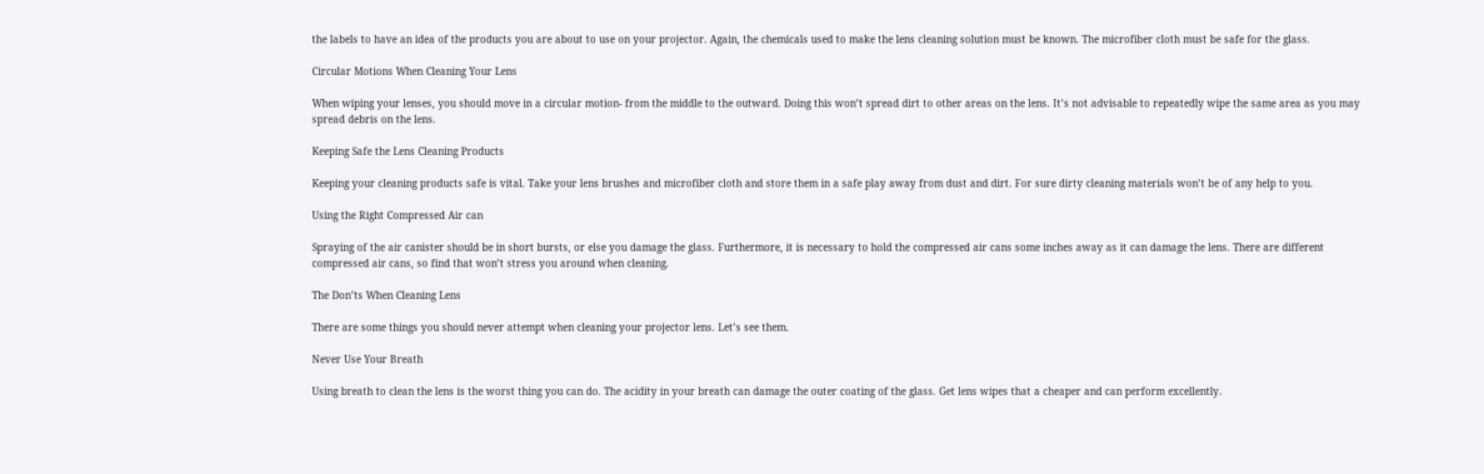the labels to have an idea of the products you are about to use on your projector. Again, the chemicals used to make the lens cleaning solution must be known. The microfiber cloth must be safe for the glass.

Circular Motions When Cleaning Your Lens

When wiping your lenses, you should move in a circular motion- from the middle to the outward. Doing this won’t spread dirt to other areas on the lens. It’s not advisable to repeatedly wipe the same area as you may spread debris on the lens.

Keeping Safe the Lens Cleaning Products

Keeping your cleaning products safe is vital. Take your lens brushes and microfiber cloth and store them in a safe play away from dust and dirt. For sure dirty cleaning materials won’t be of any help to you.

Using the Right Compressed Air can

Spraying of the air canister should be in short bursts, or else you damage the glass. Furthermore, it is necessary to hold the compressed air cans some inches away as it can damage the lens. There are different compressed air cans, so find that won’t stress you around when cleaning.

The Don’ts When Cleaning Lens

There are some things you should never attempt when cleaning your projector lens. Let’s see them.

Never Use Your Breath

Using breath to clean the lens is the worst thing you can do. The acidity in your breath can damage the outer coating of the glass. Get lens wipes that a cheaper and can perform excellently.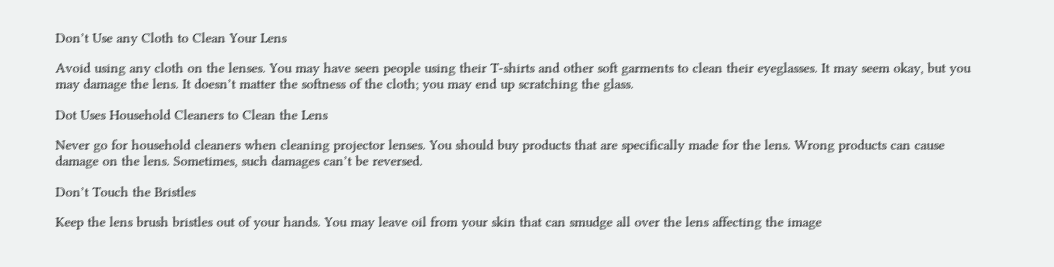Don’t Use any Cloth to Clean Your Lens

Avoid using any cloth on the lenses. You may have seen people using their T-shirts and other soft garments to clean their eyeglasses. It may seem okay, but you may damage the lens. It doesn’t matter the softness of the cloth; you may end up scratching the glass.

Dot Uses Household Cleaners to Clean the Lens

Never go for household cleaners when cleaning projector lenses. You should buy products that are specifically made for the lens. Wrong products can cause damage on the lens. Sometimes, such damages can’t be reversed.

Don’t Touch the Bristles

Keep the lens brush bristles out of your hands. You may leave oil from your skin that can smudge all over the lens affecting the image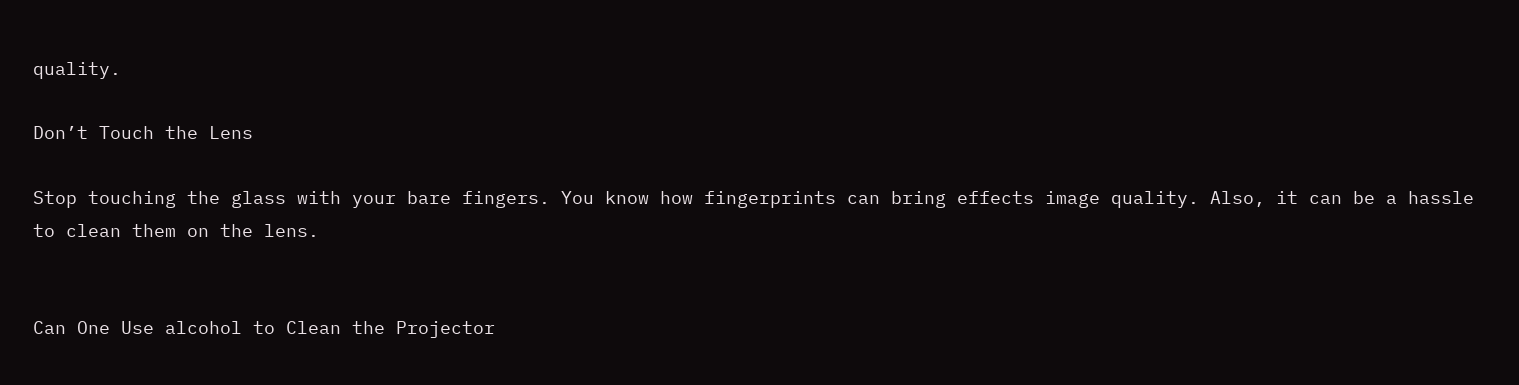quality.

Don’t Touch the Lens

Stop touching the glass with your bare fingers. You know how fingerprints can bring effects image quality. Also, it can be a hassle to clean them on the lens.


Can One Use alcohol to Clean the Projector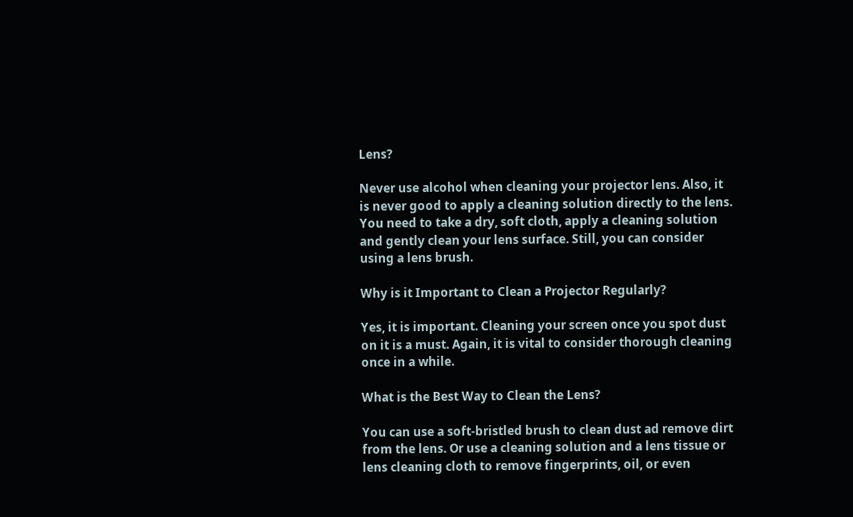Lens?

Never use alcohol when cleaning your projector lens. Also, it is never good to apply a cleaning solution directly to the lens. You need to take a dry, soft cloth, apply a cleaning solution and gently clean your lens surface. Still, you can consider using a lens brush.

Why is it Important to Clean a Projector Regularly?

Yes, it is important. Cleaning your screen once you spot dust on it is a must. Again, it is vital to consider thorough cleaning once in a while.

What is the Best Way to Clean the Lens?

You can use a soft-bristled brush to clean dust ad remove dirt from the lens. Or use a cleaning solution and a lens tissue or lens cleaning cloth to remove fingerprints, oil, or even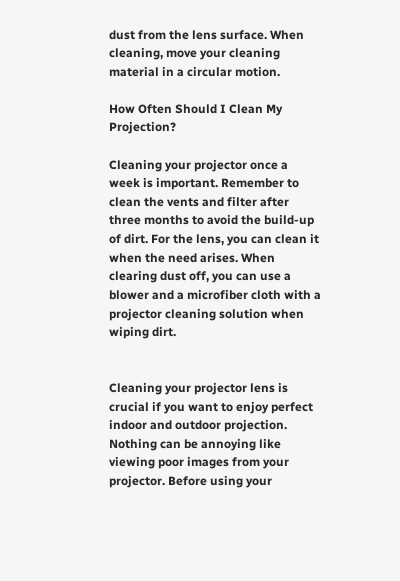dust from the lens surface. When cleaning, move your cleaning material in a circular motion.

How Often Should I Clean My Projection?

Cleaning your projector once a week is important. Remember to clean the vents and filter after three months to avoid the build-up of dirt. For the lens, you can clean it when the need arises. When clearing dust off, you can use a blower and a microfiber cloth with a projector cleaning solution when wiping dirt.


Cleaning your projector lens is crucial if you want to enjoy perfect indoor and outdoor projection. Nothing can be annoying like viewing poor images from your projector. Before using your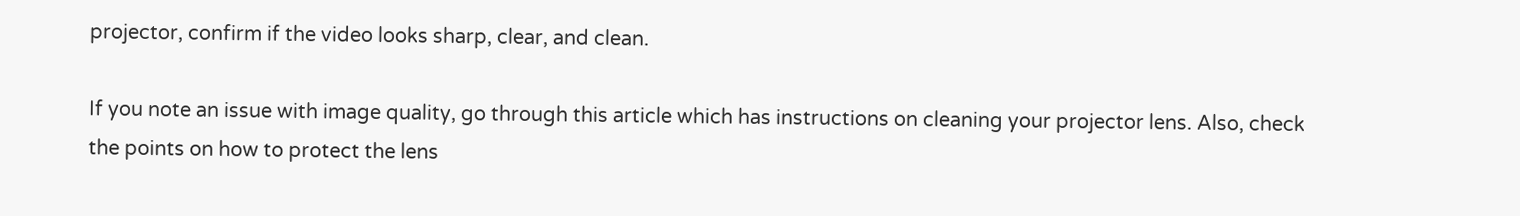projector, confirm if the video looks sharp, clear, and clean.

If you note an issue with image quality, go through this article which has instructions on cleaning your projector lens. Also, check the points on how to protect the lens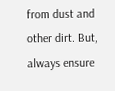from dust and other dirt. But, always ensure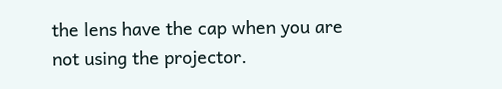the lens have the cap when you are not using the projector.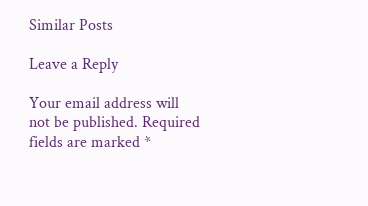Similar Posts

Leave a Reply

Your email address will not be published. Required fields are marked *